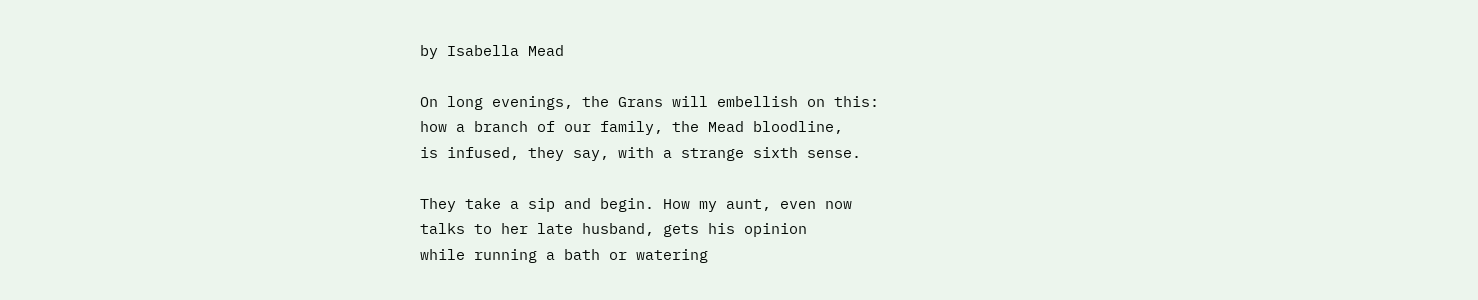by Isabella Mead

On long evenings, the Grans will embellish on this:
how a branch of our family, the Mead bloodline,
is infused, they say, with a strange sixth sense.

They take a sip and begin. How my aunt, even now
talks to her late husband, gets his opinion
while running a bath or watering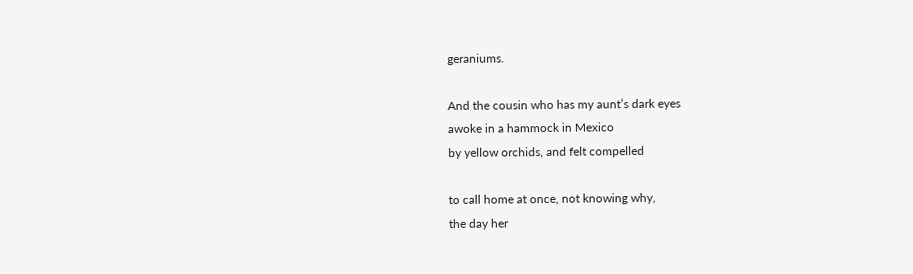geraniums.

And the cousin who has my aunt’s dark eyes
awoke in a hammock in Mexico
by yellow orchids, and felt compelled

to call home at once, not knowing why,
the day her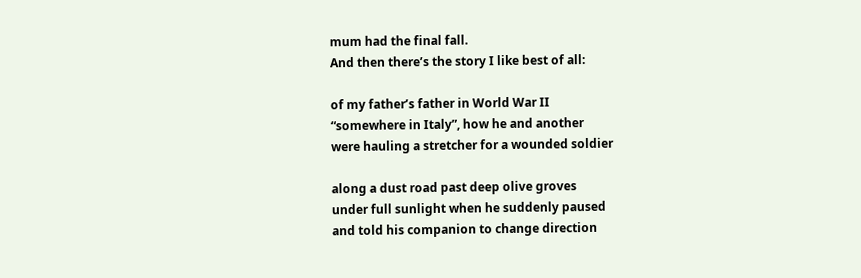mum had the final fall.
And then there’s the story I like best of all:

of my father’s father in World War II
“somewhere in Italy”, how he and another
were hauling a stretcher for a wounded soldier

along a dust road past deep olive groves
under full sunlight when he suddenly paused
and told his companion to change direction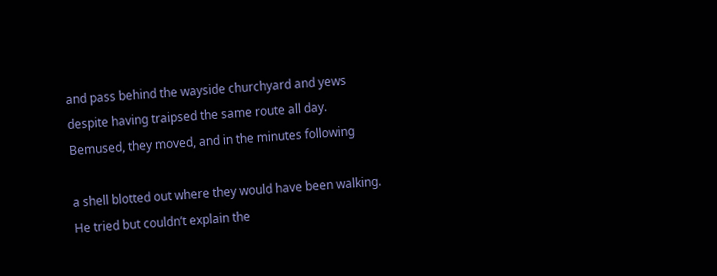and pass behind the wayside churchyard and yews
despite having traipsed the same route all day.
Bemused, they moved, and in the minutes following

a shell blotted out where they would have been walking.
He tried but couldn’t explain the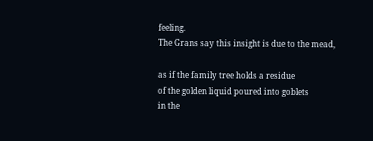feeling.
The Grans say this insight is due to the mead,

as if the family tree holds a residue
of the golden liquid poured into goblets
in the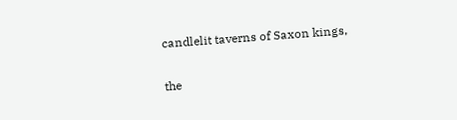candlelit taverns of Saxon kings,

the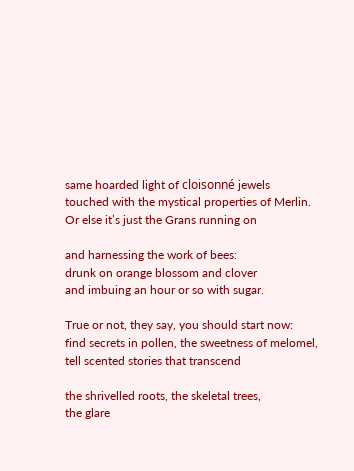same hoarded light of cloisonné jewels
touched with the mystical properties of Merlin.
Or else it’s just the Grans running on

and harnessing the work of bees:
drunk on orange blossom and clover
and imbuing an hour or so with sugar.

True or not, they say, you should start now:
find secrets in pollen, the sweetness of melomel,
tell scented stories that transcend

the shrivelled roots, the skeletal trees,
the glare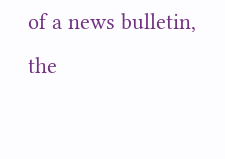of a news bulletin, the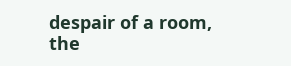despair of a room,
the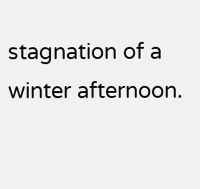stagnation of a winter afternoon.